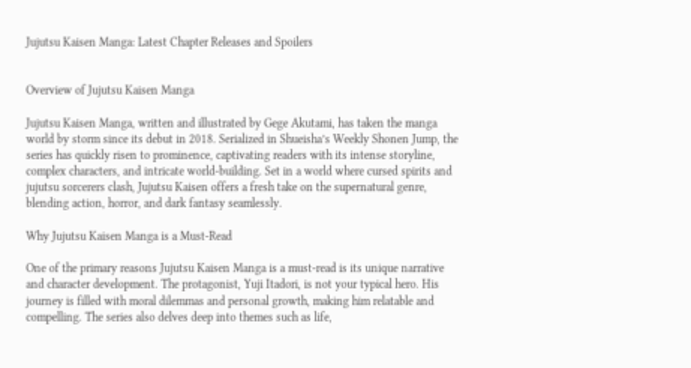Jujutsu Kaisen Manga: Latest Chapter Releases and Spoilers


Overview of Jujutsu Kaisen Manga

Jujutsu Kaisen Manga, written and illustrated by Gege Akutami, has taken the manga world by storm since its debut in 2018. Serialized in Shueisha’s Weekly Shonen Jump, the series has quickly risen to prominence, captivating readers with its intense storyline, complex characters, and intricate world-building. Set in a world where cursed spirits and jujutsu sorcerers clash, Jujutsu Kaisen offers a fresh take on the supernatural genre, blending action, horror, and dark fantasy seamlessly.

Why Jujutsu Kaisen Manga is a Must-Read

One of the primary reasons Jujutsu Kaisen Manga is a must-read is its unique narrative and character development. The protagonist, Yuji Itadori, is not your typical hero. His journey is filled with moral dilemmas and personal growth, making him relatable and compelling. The series also delves deep into themes such as life,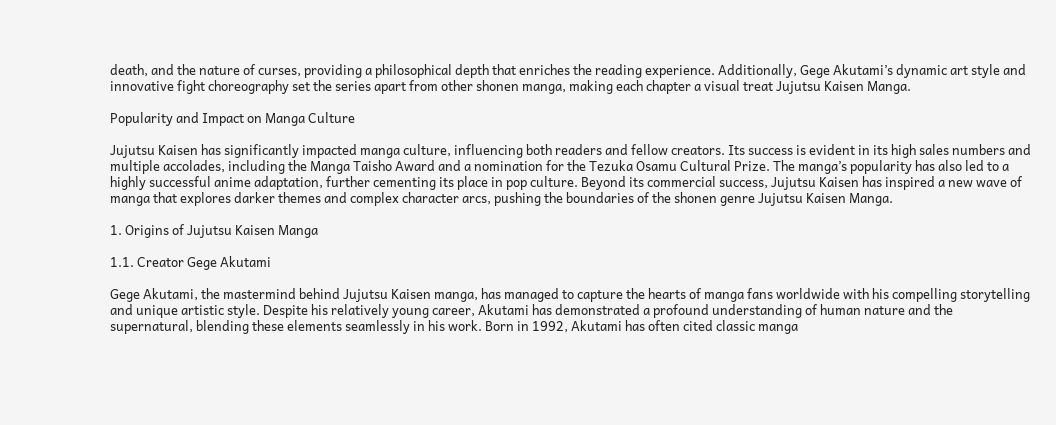death, and the nature of curses, providing a philosophical depth that enriches the reading experience. Additionally, Gege Akutami’s dynamic art style and innovative fight choreography set the series apart from other shonen manga, making each chapter a visual treat Jujutsu Kaisen Manga.

Popularity and Impact on Manga Culture

Jujutsu Kaisen has significantly impacted manga culture, influencing both readers and fellow creators. Its success is evident in its high sales numbers and multiple accolades, including the Manga Taisho Award and a nomination for the Tezuka Osamu Cultural Prize. The manga’s popularity has also led to a highly successful anime adaptation, further cementing its place in pop culture. Beyond its commercial success, Jujutsu Kaisen has inspired a new wave of manga that explores darker themes and complex character arcs, pushing the boundaries of the shonen genre Jujutsu Kaisen Manga.

1. Origins of Jujutsu Kaisen Manga

1.1. Creator Gege Akutami

Gege Akutami, the mastermind behind Jujutsu Kaisen manga, has managed to capture the hearts of manga fans worldwide with his compelling storytelling and unique artistic style. Despite his relatively young career, Akutami has demonstrated a profound understanding of human nature and the supernatural, blending these elements seamlessly in his work. Born in 1992, Akutami has often cited classic manga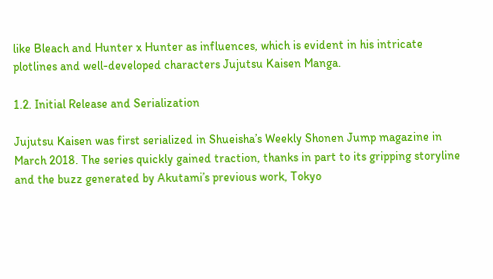like Bleach and Hunter x Hunter as influences, which is evident in his intricate plotlines and well-developed characters Jujutsu Kaisen Manga.

1.2. Initial Release and Serialization

Jujutsu Kaisen was first serialized in Shueisha’s Weekly Shonen Jump magazine in March 2018. The series quickly gained traction, thanks in part to its gripping storyline and the buzz generated by Akutami’s previous work, Tokyo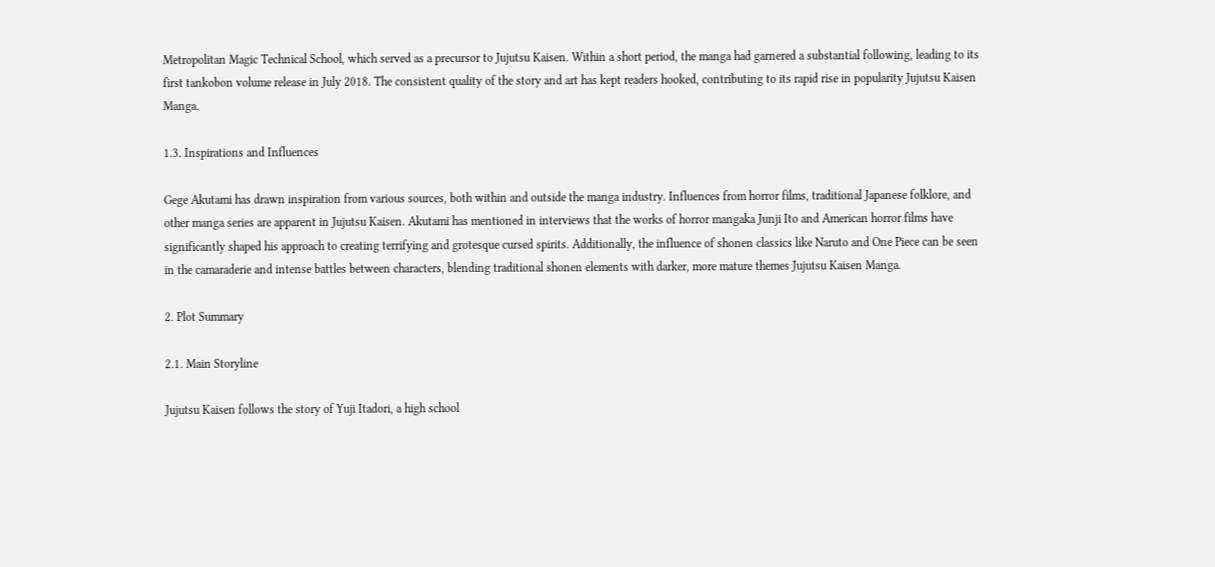Metropolitan Magic Technical School, which served as a precursor to Jujutsu Kaisen. Within a short period, the manga had garnered a substantial following, leading to its first tankobon volume release in July 2018. The consistent quality of the story and art has kept readers hooked, contributing to its rapid rise in popularity Jujutsu Kaisen Manga.

1.3. Inspirations and Influences

Gege Akutami has drawn inspiration from various sources, both within and outside the manga industry. Influences from horror films, traditional Japanese folklore, and other manga series are apparent in Jujutsu Kaisen. Akutami has mentioned in interviews that the works of horror mangaka Junji Ito and American horror films have significantly shaped his approach to creating terrifying and grotesque cursed spirits. Additionally, the influence of shonen classics like Naruto and One Piece can be seen in the camaraderie and intense battles between characters, blending traditional shonen elements with darker, more mature themes Jujutsu Kaisen Manga.

2. Plot Summary

2.1. Main Storyline

Jujutsu Kaisen follows the story of Yuji Itadori, a high school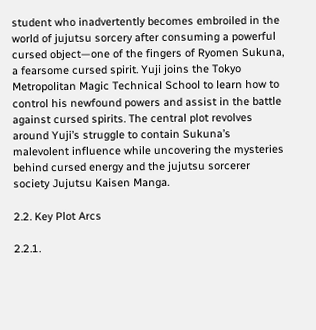student who inadvertently becomes embroiled in the world of jujutsu sorcery after consuming a powerful cursed object—one of the fingers of Ryomen Sukuna, a fearsome cursed spirit. Yuji joins the Tokyo Metropolitan Magic Technical School to learn how to control his newfound powers and assist in the battle against cursed spirits. The central plot revolves around Yuji’s struggle to contain Sukuna’s malevolent influence while uncovering the mysteries behind cursed energy and the jujutsu sorcerer society Jujutsu Kaisen Manga.

2.2. Key Plot Arcs

2.2.1.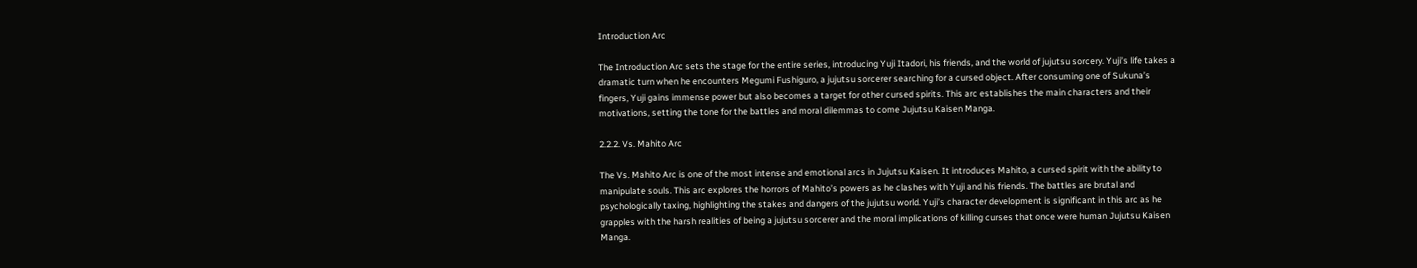Introduction Arc

The Introduction Arc sets the stage for the entire series, introducing Yuji Itadori, his friends, and the world of jujutsu sorcery. Yuji’s life takes a dramatic turn when he encounters Megumi Fushiguro, a jujutsu sorcerer searching for a cursed object. After consuming one of Sukuna’s fingers, Yuji gains immense power but also becomes a target for other cursed spirits. This arc establishes the main characters and their motivations, setting the tone for the battles and moral dilemmas to come Jujutsu Kaisen Manga.

2.2.2. Vs. Mahito Arc

The Vs. Mahito Arc is one of the most intense and emotional arcs in Jujutsu Kaisen. It introduces Mahito, a cursed spirit with the ability to manipulate souls. This arc explores the horrors of Mahito’s powers as he clashes with Yuji and his friends. The battles are brutal and psychologically taxing, highlighting the stakes and dangers of the jujutsu world. Yuji’s character development is significant in this arc as he grapples with the harsh realities of being a jujutsu sorcerer and the moral implications of killing curses that once were human Jujutsu Kaisen Manga.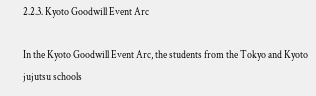2.2.3. Kyoto Goodwill Event Arc

In the Kyoto Goodwill Event Arc, the students from the Tokyo and Kyoto jujutsu schools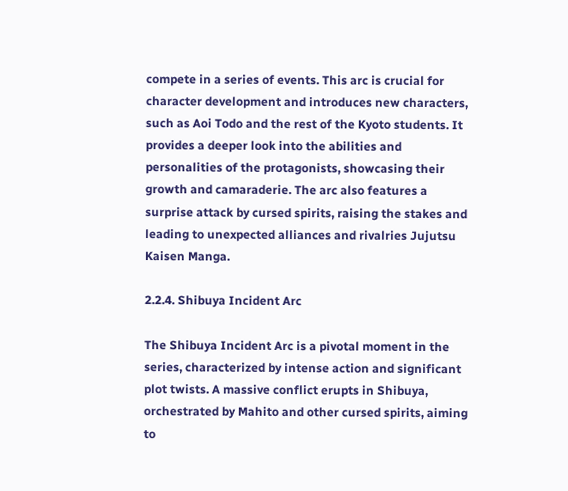compete in a series of events. This arc is crucial for character development and introduces new characters, such as Aoi Todo and the rest of the Kyoto students. It provides a deeper look into the abilities and personalities of the protagonists, showcasing their growth and camaraderie. The arc also features a surprise attack by cursed spirits, raising the stakes and leading to unexpected alliances and rivalries Jujutsu Kaisen Manga.

2.2.4. Shibuya Incident Arc

The Shibuya Incident Arc is a pivotal moment in the series, characterized by intense action and significant plot twists. A massive conflict erupts in Shibuya, orchestrated by Mahito and other cursed spirits, aiming to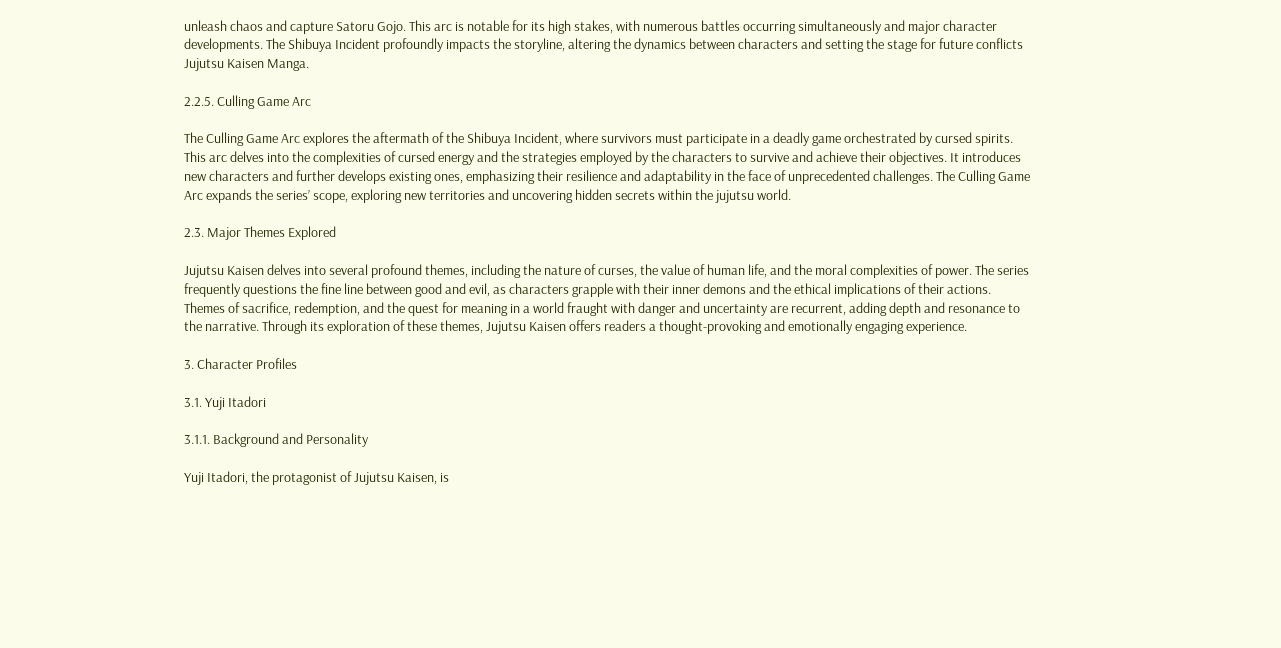unleash chaos and capture Satoru Gojo. This arc is notable for its high stakes, with numerous battles occurring simultaneously and major character developments. The Shibuya Incident profoundly impacts the storyline, altering the dynamics between characters and setting the stage for future conflicts Jujutsu Kaisen Manga.

2.2.5. Culling Game Arc

The Culling Game Arc explores the aftermath of the Shibuya Incident, where survivors must participate in a deadly game orchestrated by cursed spirits. This arc delves into the complexities of cursed energy and the strategies employed by the characters to survive and achieve their objectives. It introduces new characters and further develops existing ones, emphasizing their resilience and adaptability in the face of unprecedented challenges. The Culling Game Arc expands the series’ scope, exploring new territories and uncovering hidden secrets within the jujutsu world.

2.3. Major Themes Explored

Jujutsu Kaisen delves into several profound themes, including the nature of curses, the value of human life, and the moral complexities of power. The series frequently questions the fine line between good and evil, as characters grapple with their inner demons and the ethical implications of their actions. Themes of sacrifice, redemption, and the quest for meaning in a world fraught with danger and uncertainty are recurrent, adding depth and resonance to the narrative. Through its exploration of these themes, Jujutsu Kaisen offers readers a thought-provoking and emotionally engaging experience.

3. Character Profiles

3.1. Yuji Itadori

3.1.1. Background and Personality

Yuji Itadori, the protagonist of Jujutsu Kaisen, is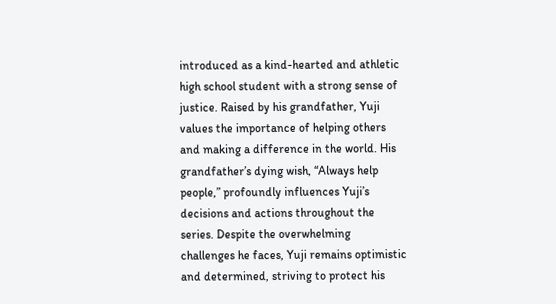introduced as a kind-hearted and athletic high school student with a strong sense of justice. Raised by his grandfather, Yuji values the importance of helping others and making a difference in the world. His grandfather’s dying wish, “Always help people,” profoundly influences Yuji’s decisions and actions throughout the series. Despite the overwhelming challenges he faces, Yuji remains optimistic and determined, striving to protect his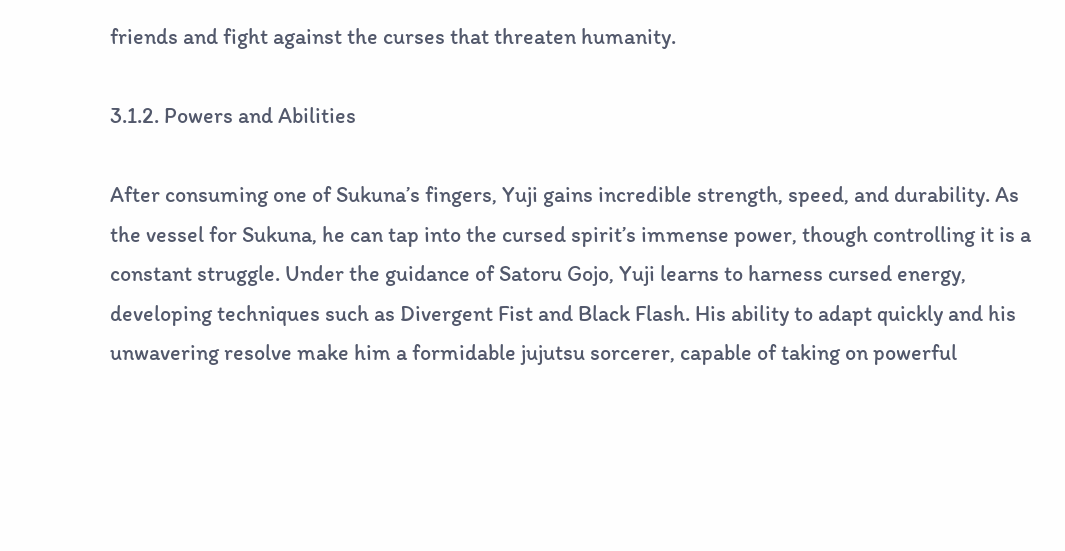friends and fight against the curses that threaten humanity.

3.1.2. Powers and Abilities

After consuming one of Sukuna’s fingers, Yuji gains incredible strength, speed, and durability. As the vessel for Sukuna, he can tap into the cursed spirit’s immense power, though controlling it is a constant struggle. Under the guidance of Satoru Gojo, Yuji learns to harness cursed energy, developing techniques such as Divergent Fist and Black Flash. His ability to adapt quickly and his unwavering resolve make him a formidable jujutsu sorcerer, capable of taking on powerful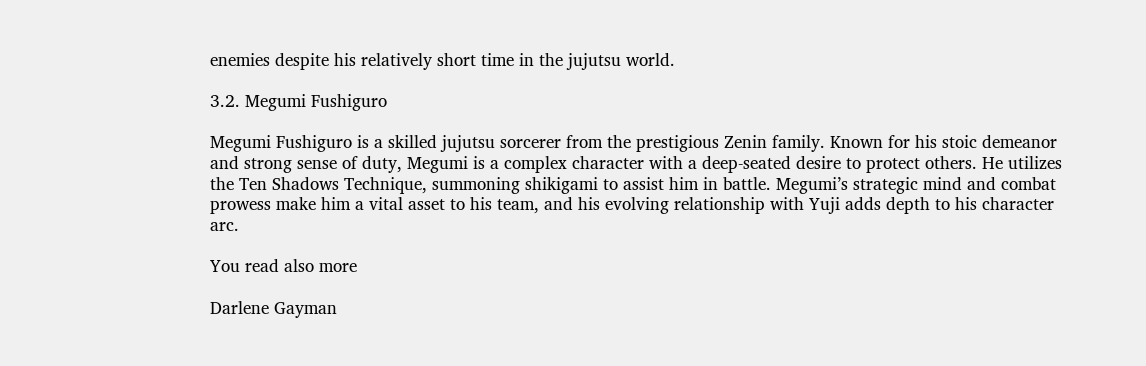enemies despite his relatively short time in the jujutsu world.

3.2. Megumi Fushiguro

Megumi Fushiguro is a skilled jujutsu sorcerer from the prestigious Zenin family. Known for his stoic demeanor and strong sense of duty, Megumi is a complex character with a deep-seated desire to protect others. He utilizes the Ten Shadows Technique, summoning shikigami to assist him in battle. Megumi’s strategic mind and combat prowess make him a vital asset to his team, and his evolving relationship with Yuji adds depth to his character arc.

You read also more

Darlene Gayman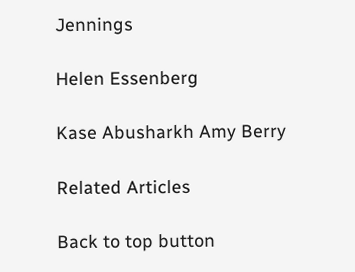Jennings

Helen Essenberg

Kase Abusharkh Amy Berry

Related Articles

Back to top button